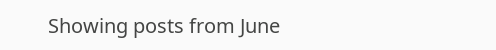Showing posts from June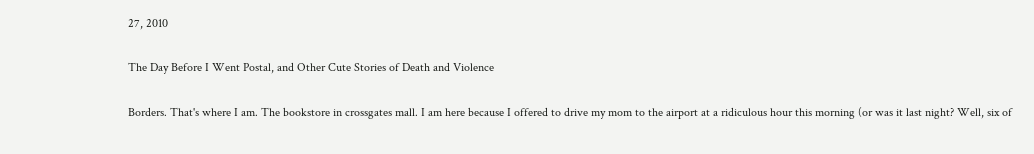27, 2010

The Day Before I Went Postal, and Other Cute Stories of Death and Violence

Borders. That's where I am. The bookstore in crossgates mall. I am here because I offered to drive my mom to the airport at a ridiculous hour this morning (or was it last night? Well, six of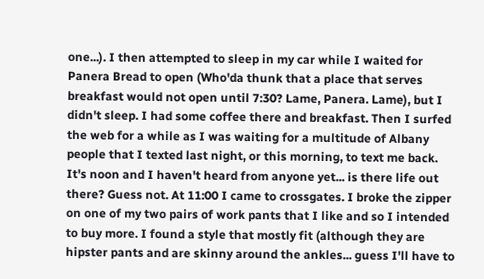one...). I then attempted to sleep in my car while I waited for Panera Bread to open (Who'da thunk that a place that serves breakfast would not open until 7:30? Lame, Panera. Lame), but I didn't sleep. I had some coffee there and breakfast. Then I surfed the web for a while as I was waiting for a multitude of Albany people that I texted last night, or this morning, to text me back. It's noon and I haven't heard from anyone yet... is there life out there? Guess not. At 11:00 I came to crossgates. I broke the zipper on one of my two pairs of work pants that I like and so I intended to buy more. I found a style that mostly fit (although they are hipster pants and are skinny around the ankles... guess I'll have to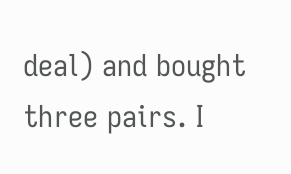deal) and bought three pairs. I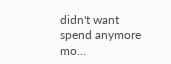didn't want spend anymore mo…